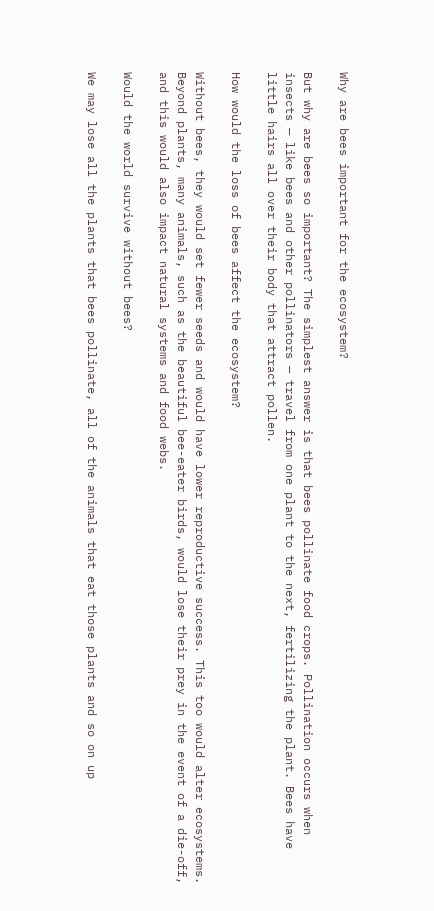Why are bees important for the ecosystem?

But why are bees so important? The simplest answer is that bees pollinate food crops. Pollination occurs when insects — like bees and other pollinators — travel from one plant to the next, fertilizing the plant. Bees have little hairs all over their body that attract pollen.

How would the loss of bees affect the ecosystem?

Without bees, they would set fewer seeds and would have lower reproductive success. This too would alter ecosystems. Beyond plants, many animals, such as the beautiful bee-eater birds, would lose their prey in the event of a die-off, and this would also impact natural systems and food webs.

Would the world survive without bees?

We may lose all the plants that bees pollinate, all of the animals that eat those plants and so on up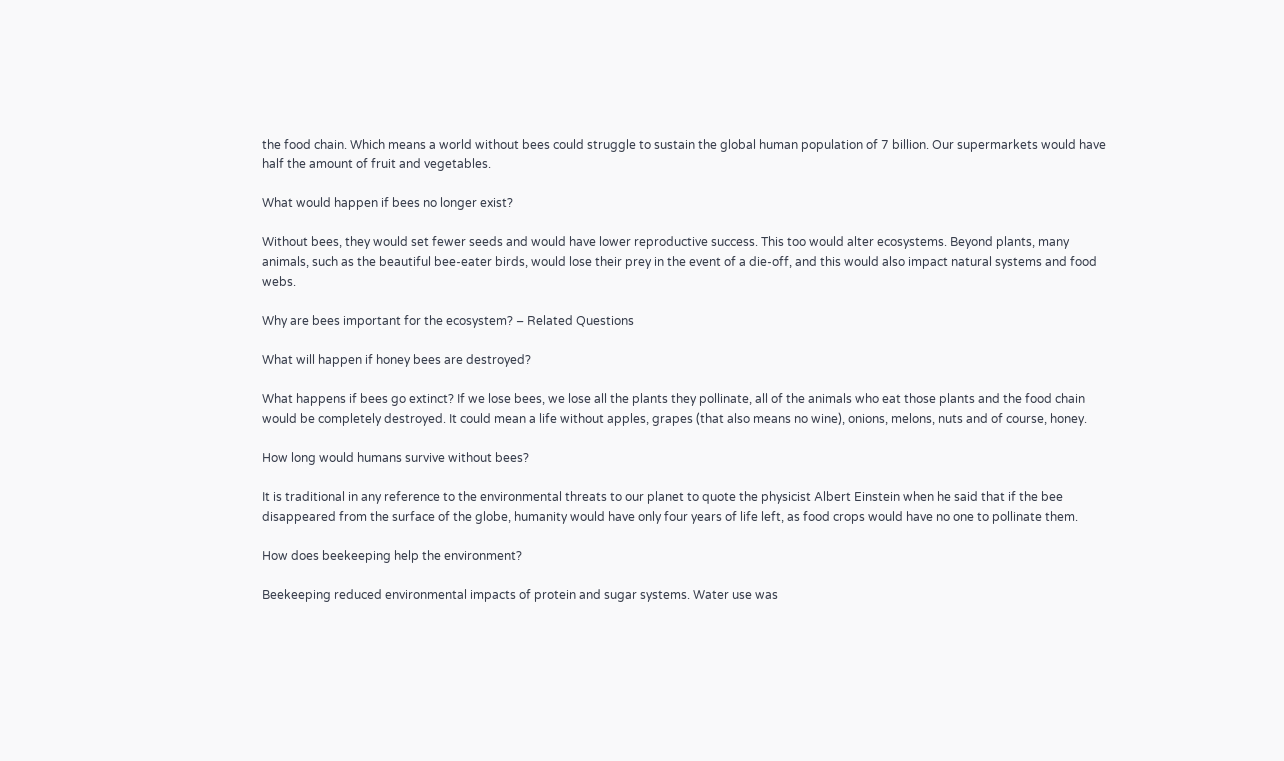the food chain. Which means a world without bees could struggle to sustain the global human population of 7 billion. Our supermarkets would have half the amount of fruit and vegetables.

What would happen if bees no longer exist?

Without bees, they would set fewer seeds and would have lower reproductive success. This too would alter ecosystems. Beyond plants, many animals, such as the beautiful bee-eater birds, would lose their prey in the event of a die-off, and this would also impact natural systems and food webs.

Why are bees important for the ecosystem? – Related Questions

What will happen if honey bees are destroyed?

What happens if bees go extinct? If we lose bees, we lose all the plants they pollinate, all of the animals who eat those plants and the food chain would be completely destroyed. It could mean a life without apples, grapes (that also means no wine), onions, melons, nuts and of course, honey.

How long would humans survive without bees?

It is traditional in any reference to the environmental threats to our planet to quote the physicist Albert Einstein when he said that if the bee disappeared from the surface of the globe, humanity would have only four years of life left, as food crops would have no one to pollinate them.

How does beekeeping help the environment?

Beekeeping reduced environmental impacts of protein and sugar systems. Water use was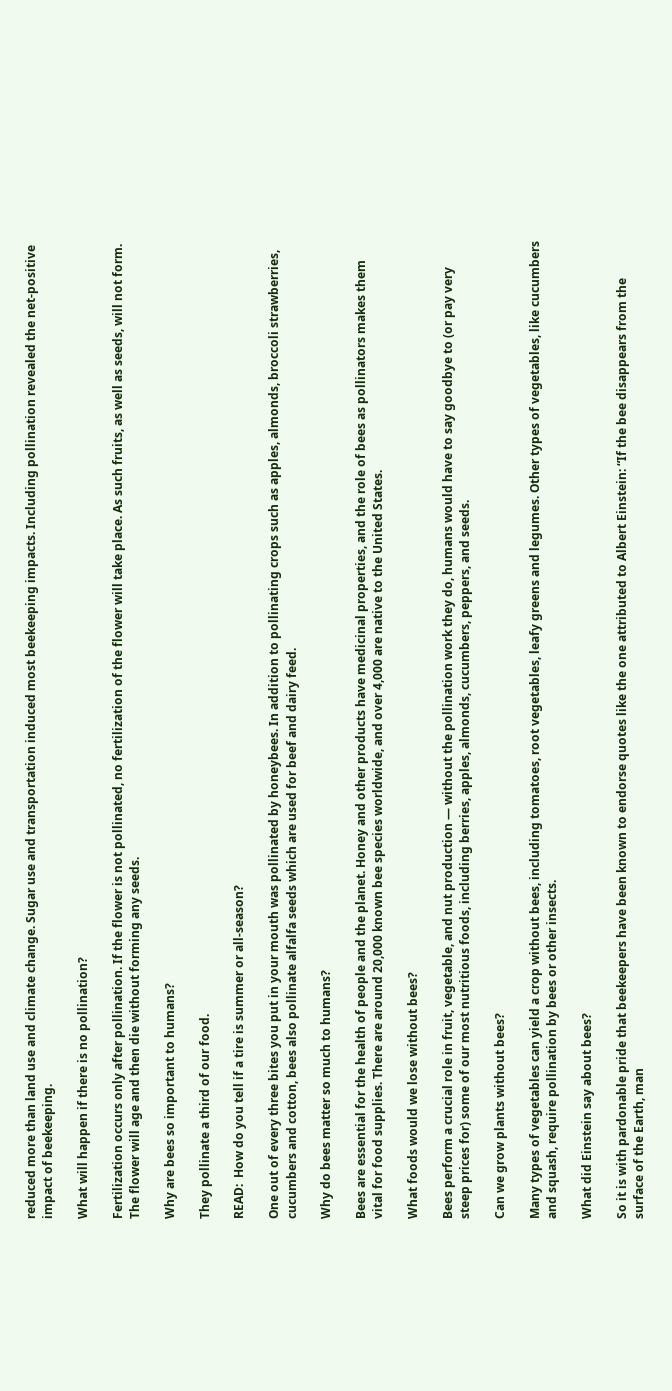reduced more than land use and climate change. Sugar use and transportation induced most beekeeping impacts. Including pollination revealed the net-positive impact of beekeeping.

What will happen if there is no pollination?

Fertilization occurs only after pollination. If the flower is not pollinated, no fertilization of the flower will take place. As such fruits, as well as seeds, will not form. The flower will age and then die without forming any seeds.

Why are bees so important to humans?

They pollinate a third of our food.

READ:  How do you tell if a tire is summer or all-season?

One out of every three bites you put in your mouth was pollinated by honeybees. In addition to pollinating crops such as apples, almonds, broccoli strawberries, cucumbers and cotton, bees also pollinate alfalfa seeds which are used for beef and dairy feed.

Why do bees matter so much to humans?

Bees are essential for the health of people and the planet. Honey and other products have medicinal properties, and the role of bees as pollinators makes them vital for food supplies. There are around 20,000 known bee species worldwide, and over 4,000 are native to the United States.

What foods would we lose without bees?

Bees perform a crucial role in fruit, vegetable, and nut production — without the pollination work they do, humans would have to say goodbye to (or pay very steep prices for) some of our most nutritious foods, including berries, apples, almonds, cucumbers, peppers, and seeds.

Can we grow plants without bees?

Many types of vegetables can yield a crop without bees, including tomatoes, root vegetables, leafy greens and legumes. Other types of vegetables, like cucumbers and squash, require pollination by bees or other insects.

What did Einstein say about bees?

So it is with pardonable pride that beekeepers have been known to endorse quotes like the one attributed to Albert Einstein: “If the bee disappears from the surface of the Earth, man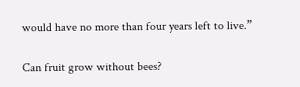would have no more than four years left to live.”

Can fruit grow without bees?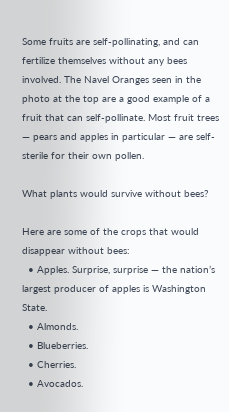Some fruits are self-pollinating, and can fertilize themselves without any bees involved. The Navel Oranges seen in the photo at the top are a good example of a fruit that can self-pollinate. Most fruit trees — pears and apples in particular — are self-sterile for their own pollen.

What plants would survive without bees?

Here are some of the crops that would disappear without bees:
  • Apples. Surprise, surprise — the nation’s largest producer of apples is Washington State.
  • Almonds.
  • Blueberries.
  • Cherries.
  • Avocados.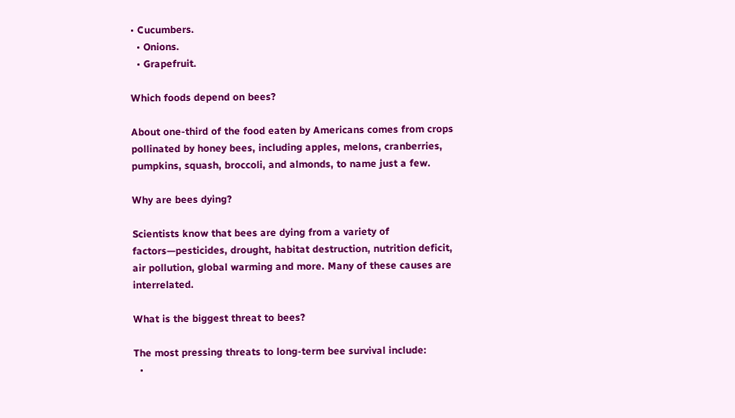• Cucumbers.
  • Onions.
  • Grapefruit.

Which foods depend on bees?

About one-third of the food eaten by Americans comes from crops pollinated by honey bees, including apples, melons, cranberries, pumpkins, squash, broccoli, and almonds, to name just a few.

Why are bees dying?

Scientists know that bees are dying from a variety of factors—pesticides, drought, habitat destruction, nutrition deficit, air pollution, global warming and more. Many of these causes are interrelated.

What is the biggest threat to bees?

The most pressing threats to long-term bee survival include:
  •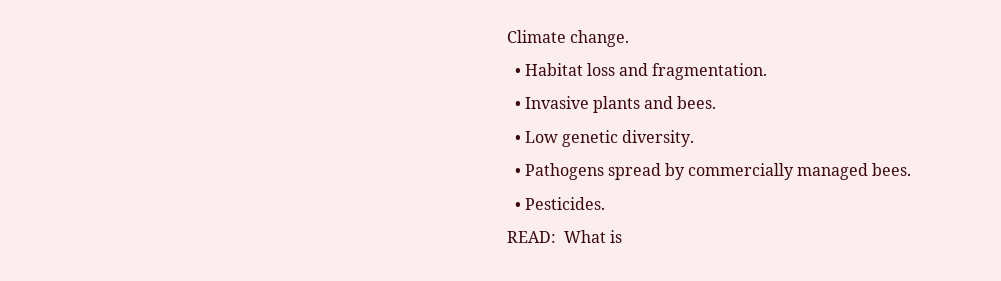Climate change.
  • Habitat loss and fragmentation.
  • Invasive plants and bees.
  • Low genetic diversity.
  • Pathogens spread by commercially managed bees.
  • Pesticides.
READ:  What is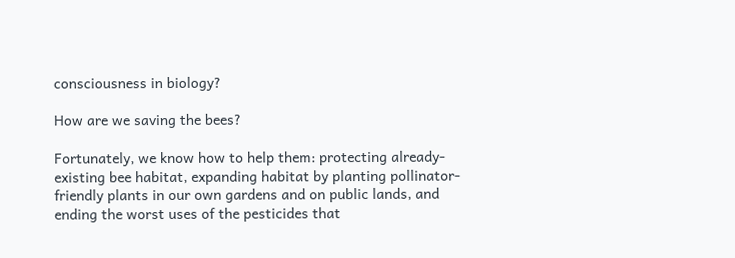consciousness in biology?

How are we saving the bees?

Fortunately, we know how to help them: protecting already-existing bee habitat, expanding habitat by planting pollinator-friendly plants in our own gardens and on public lands, and ending the worst uses of the pesticides that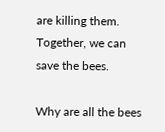are killing them. Together, we can save the bees.

Why are all the bees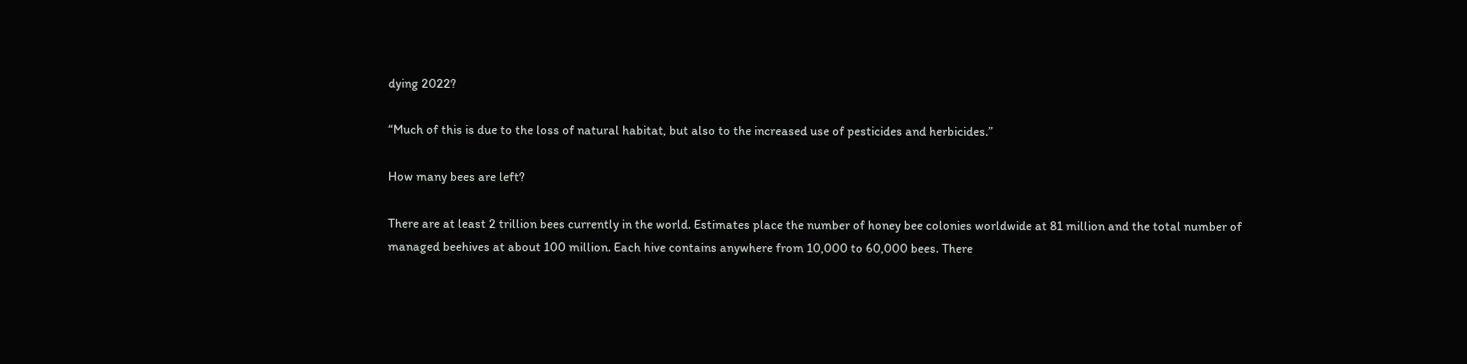dying 2022?

“Much of this is due to the loss of natural habitat, but also to the increased use of pesticides and herbicides.”

How many bees are left?

There are at least 2 trillion bees currently in the world. Estimates place the number of honey bee colonies worldwide at 81 million and the total number of managed beehives at about 100 million. Each hive contains anywhere from 10,000 to 60,000 bees. There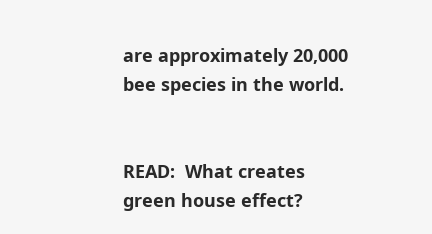are approximately 20,000 bee species in the world.


READ:  What creates green house effect?